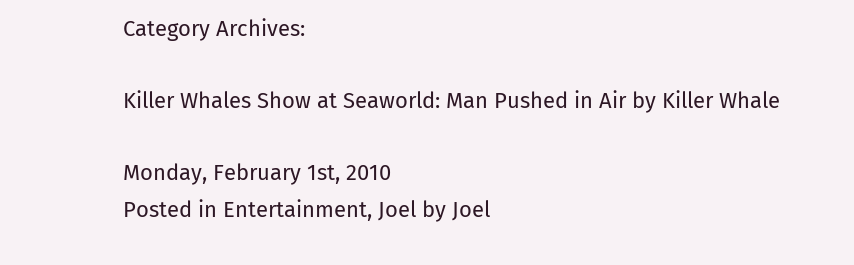Category Archives:

Killer Whales Show at Seaworld: Man Pushed in Air by Killer Whale

Monday, February 1st, 2010
Posted in Entertainment, Joel by Joel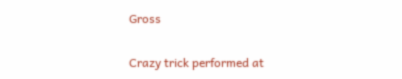Gross

Crazy trick performed at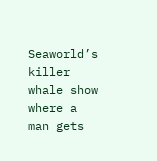Seaworld’s killer whale show where a man gets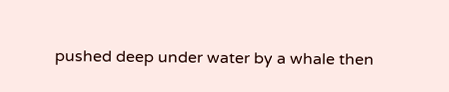pushed deep under water by a whale then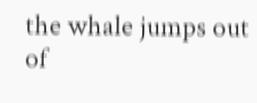the whale jumps out of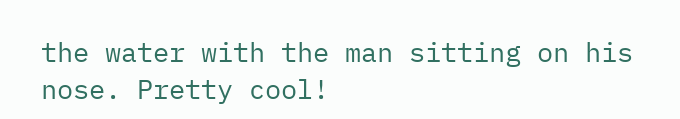the water with the man sitting on his nose. Pretty cool!